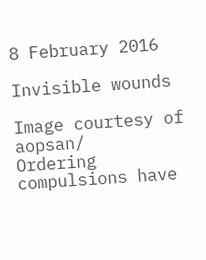8 February 2016

Invisible wounds

Image courtesy of aopsan/
Ordering compulsions have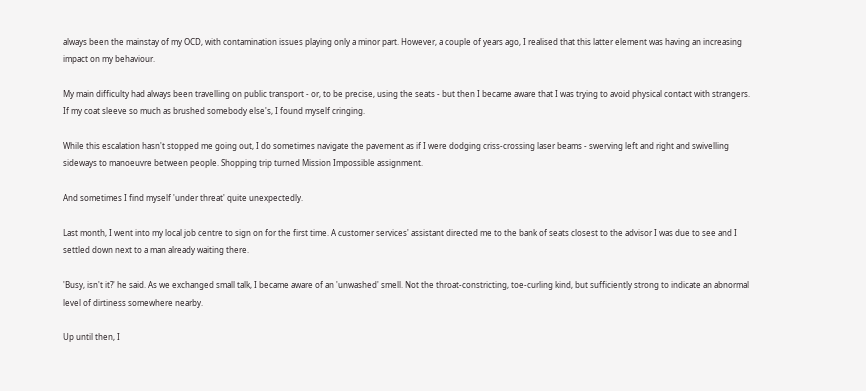always been the mainstay of my OCD, with contamination issues playing only a minor part. However, a couple of years ago, I realised that this latter element was having an increasing impact on my behaviour.

My main difficulty had always been travelling on public transport - or, to be precise, using the seats - but then I became aware that I was trying to avoid physical contact with strangers. If my coat sleeve so much as brushed somebody else's, I found myself cringing.

While this escalation hasn't stopped me going out, I do sometimes navigate the pavement as if I were dodging criss-crossing laser beams - swerving left and right and swivelling sideways to manoeuvre between people. Shopping trip turned Mission Impossible assignment.

And sometimes I find myself 'under threat' quite unexpectedly.

Last month, I went into my local job centre to sign on for the first time. A customer services' assistant directed me to the bank of seats closest to the advisor I was due to see and I settled down next to a man already waiting there.

'Busy, isn't it?' he said. As we exchanged small talk, I became aware of an 'unwashed' smell. Not the throat-constricting, toe-curling kind, but sufficiently strong to indicate an abnormal level of dirtiness somewhere nearby.

Up until then, I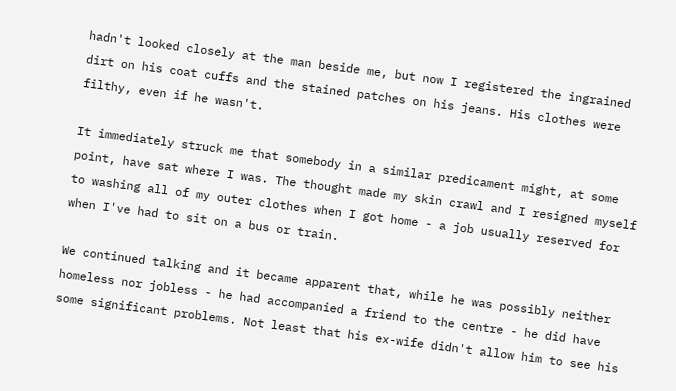hadn't looked closely at the man beside me, but now I registered the ingrained dirt on his coat cuffs and the stained patches on his jeans. His clothes were filthy, even if he wasn't.

It immediately struck me that somebody in a similar predicament might, at some point, have sat where I was. The thought made my skin crawl and I resigned myself to washing all of my outer clothes when I got home - a job usually reserved for when I've had to sit on a bus or train.

We continued talking and it became apparent that, while he was possibly neither homeless nor jobless - he had accompanied a friend to the centre - he did have some significant problems. Not least that his ex-wife didn't allow him to see his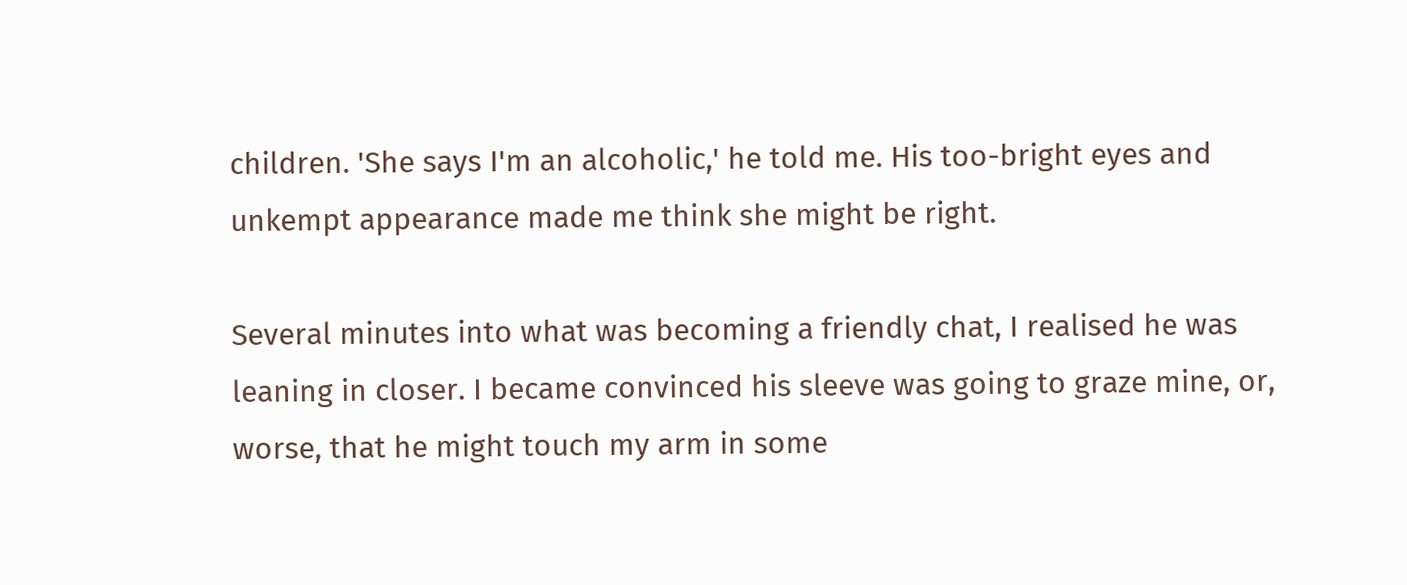children. 'She says I'm an alcoholic,' he told me. His too-bright eyes and unkempt appearance made me think she might be right.

Several minutes into what was becoming a friendly chat, I realised he was leaning in closer. I became convinced his sleeve was going to graze mine, or, worse, that he might touch my arm in some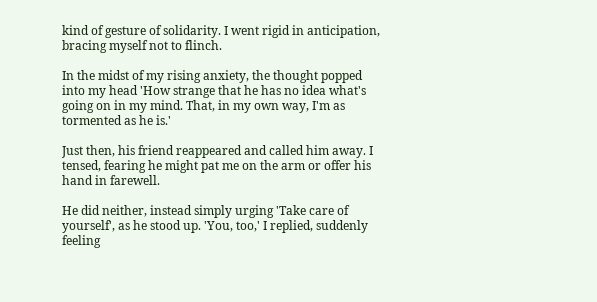kind of gesture of solidarity. I went rigid in anticipation, bracing myself not to flinch.

In the midst of my rising anxiety, the thought popped into my head 'How strange that he has no idea what's going on in my mind. That, in my own way, I'm as tormented as he is.'

Just then, his friend reappeared and called him away. I tensed, fearing he might pat me on the arm or offer his hand in farewell.

He did neither, instead simply urging 'Take care of yourself', as he stood up. 'You, too,' I replied, suddenly feeling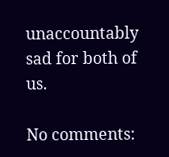unaccountably sad for both of us.

No comments: